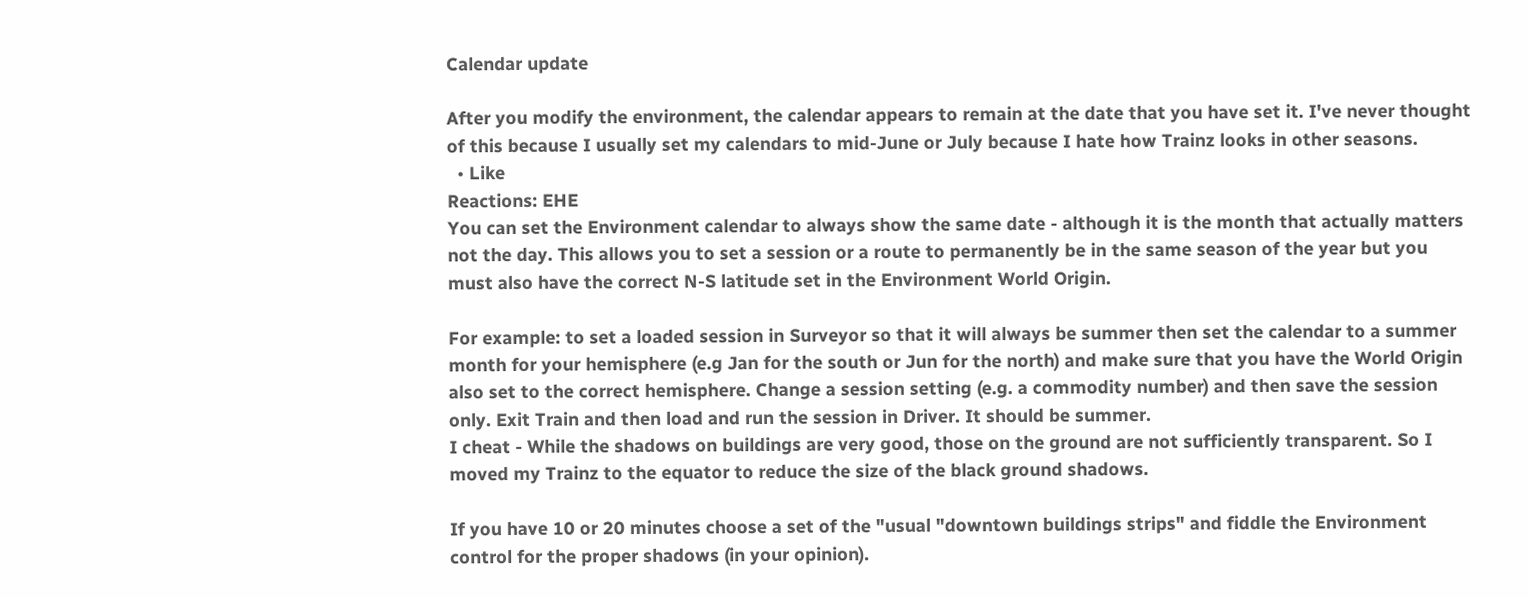Calendar update

After you modify the environment, the calendar appears to remain at the date that you have set it. I've never thought of this because I usually set my calendars to mid-June or July because I hate how Trainz looks in other seasons.
  • Like
Reactions: EHE
You can set the Environment calendar to always show the same date - although it is the month that actually matters not the day. This allows you to set a session or a route to permanently be in the same season of the year but you must also have the correct N-S latitude set in the Environment World Origin.

For example: to set a loaded session in Surveyor so that it will always be summer then set the calendar to a summer month for your hemisphere (e.g Jan for the south or Jun for the north) and make sure that you have the World Origin also set to the correct hemisphere. Change a session setting (e.g. a commodity number) and then save the session only. Exit Train and then load and run the session in Driver. It should be summer.
I cheat - While the shadows on buildings are very good, those on the ground are not sufficiently transparent. So I moved my Trainz to the equator to reduce the size of the black ground shadows.

If you have 10 or 20 minutes choose a set of the "usual "downtown buildings strips" and fiddle the Environment control for the proper shadows (in your opinion).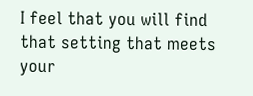I feel that you will find that setting that meets your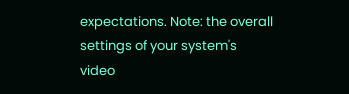expectations. Note: the overall settings of your system's video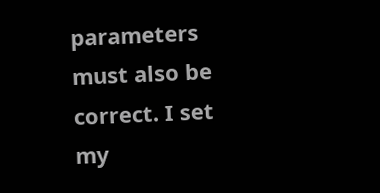parameters must also be correct. I set my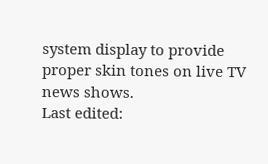system display to provide proper skin tones on live TV news shows.
Last edited: